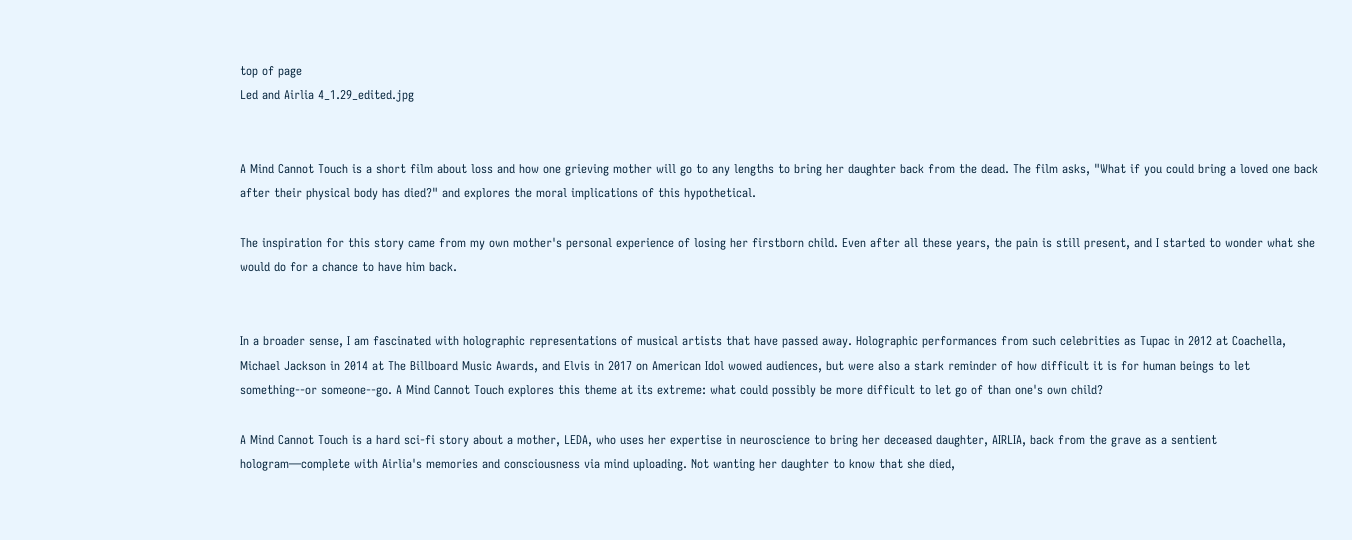top of page
Led and Airlia 4_1.29_edited.jpg


A Mind Cannot Touch is a short film about loss and how one grieving mother will go to any lengths to bring her daughter back from the dead. The film asks, "What if you could bring a loved one back after their physical body has died?" and explores the moral implications of this hypothetical.

The inspiration for this story came from my own mother's personal experience of losing her firstborn child. Even after all these years, the pain is still present, and I started to wonder what she would do for a chance to have him back.


In a broader sense, I am fascinated with holographic representations of musical artists that have passed away. Holographic performances from such celebrities as Tupac in 2012 at Coachella, Michael Jackson in 2014 at The Billboard Music Awards, and Elvis in 2017 on American Idol wowed audiences, but were also a stark reminder of how difficult it is for human beings to let something--or someone--go. A Mind Cannot Touch explores this theme at its extreme: what could possibly be more difficult to let go of than one's own child?

A Mind Cannot Touch is a hard sci-fi story about a mother, LEDA, who uses her expertise in neuroscience to bring her deceased daughter, AIRLIA, back from the grave as a sentient hologram—complete with Airlia's memories and consciousness via mind uploading. Not wanting her daughter to know that she died,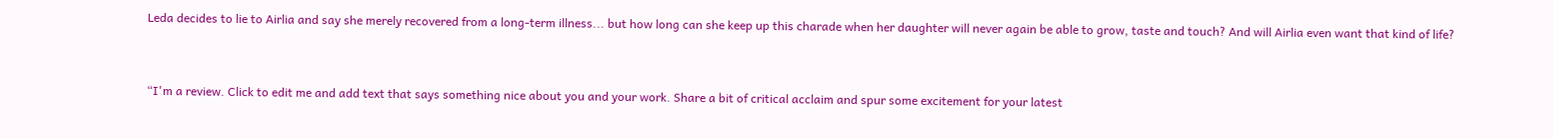Leda decides to lie to Airlia and say she merely recovered from a long-term illness... but how long can she keep up this charade when her daughter will never again be able to grow, taste and touch? And will Airlia even want that kind of life?


“I'm a review. Click to edit me and add text that says something nice about you and your work. Share a bit of critical acclaim and spur some excitement for your latest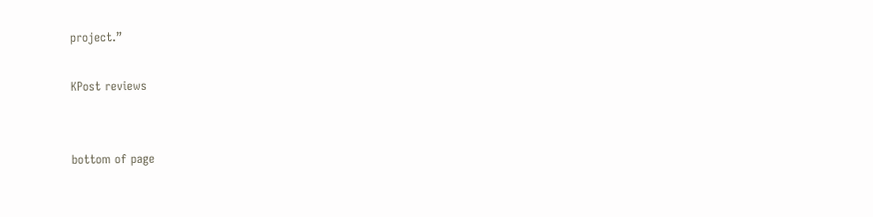project.”

KPost reviews


bottom of page